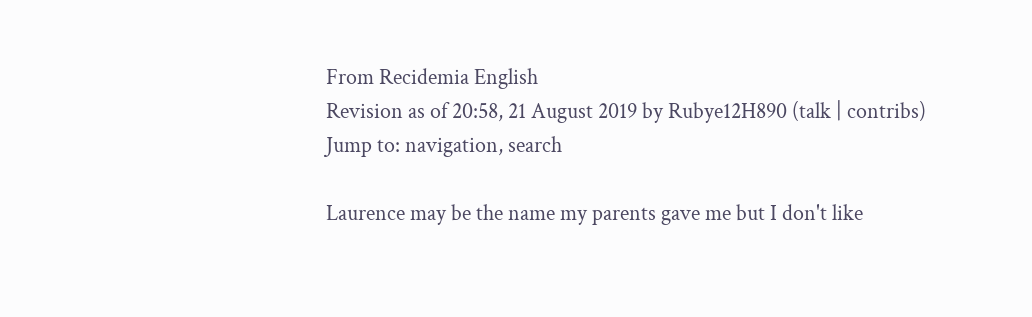From Recidemia English
Revision as of 20:58, 21 August 2019 by Rubye12H890 (talk | contribs)
Jump to: navigation, search

Laurence may be the name my parents gave me but I don't like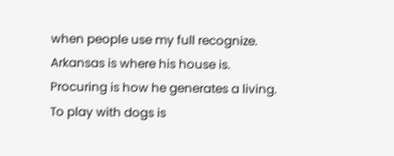when people use my full recognize. Arkansas is where his house is. Procuring is how he generates a living. To play with dogs is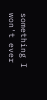something I won't ever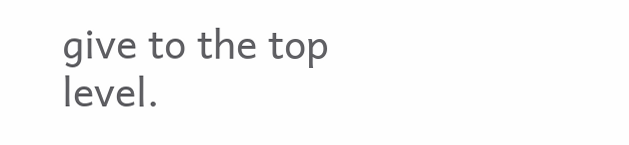give to the top level.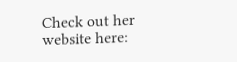Check out her website here: